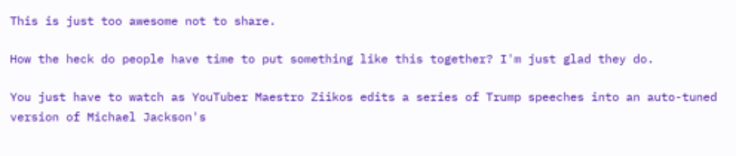This is just too awesome not to share.

How the heck do people have time to put something like this together? I'm just glad they do.

You just have to watch as YouTuber Maestro Ziikos edits a series of Trump speeches into an auto-tuned version of Michael Jackson's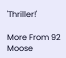'Thriller!'

More From 92 Moose